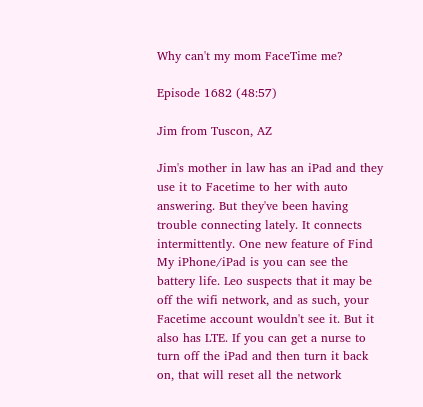Why can't my mom FaceTime me?

Episode 1682 (48:57)

Jim from Tuscon, AZ

Jim's mother in law has an iPad and they use it to Facetime to her with auto answering. But they've been having trouble connecting lately. It connects intermittently. One new feature of Find My iPhone/iPad is you can see the battery life. Leo suspects that it may be off the wifi network, and as such, your Facetime account wouldn't see it. But it also has LTE. If you can get a nurse to turn off the iPad and then turn it back on, that will reset all the network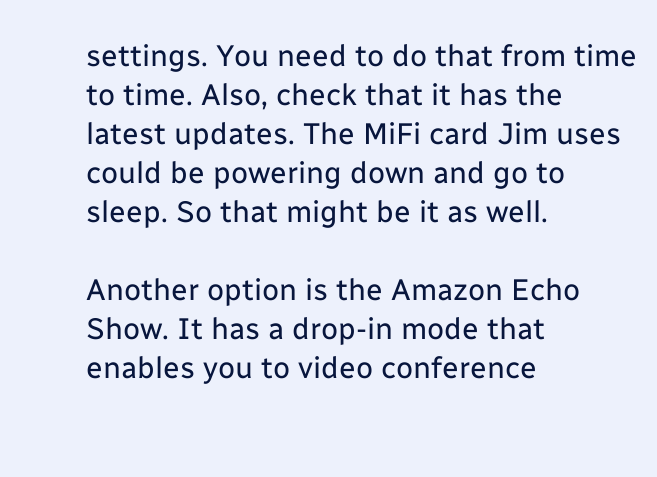settings. You need to do that from time to time. Also, check that it has the latest updates. The MiFi card Jim uses could be powering down and go to sleep. So that might be it as well.

Another option is the Amazon Echo Show. It has a drop-in mode that enables you to video conference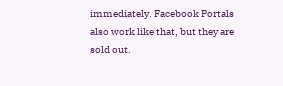immediately. Facebook Portals also work like that, but they are sold out.